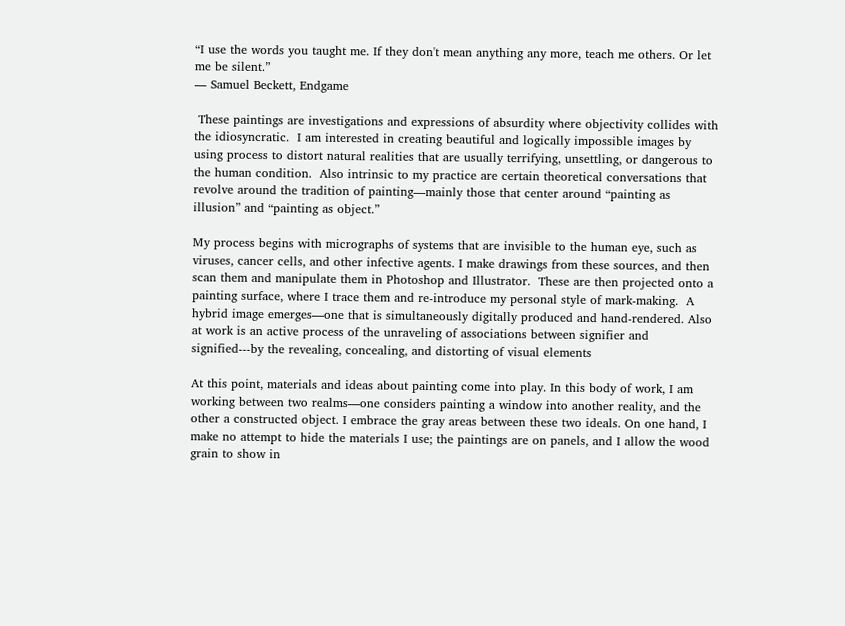“I use the words you taught me. If they don't mean anything any more, teach me others. Or let me be silent.”
― Samuel Beckett, Endgame

 These paintings are investigations and expressions of absurdity where objectivity collides with the idiosyncratic.  I am interested in creating beautiful and logically impossible images by using process to distort natural realities that are usually terrifying, unsettling, or dangerous to the human condition.  Also intrinsic to my practice are certain theoretical conversations that revolve around the tradition of painting—mainly those that center around “painting as illusion” and “painting as object.”

My process begins with micrographs of systems that are invisible to the human eye, such as viruses, cancer cells, and other infective agents. I make drawings from these sources, and then scan them and manipulate them in Photoshop and Illustrator.  These are then projected onto a painting surface, where I trace them and re-introduce my personal style of mark-making.  A hybrid image emerges—one that is simultaneously digitally produced and hand-rendered. Also at work is an active process of the unraveling of associations between signifier and signified---by the revealing, concealing, and distorting of visual elements

At this point, materials and ideas about painting come into play. In this body of work, I am working between two realms—one considers painting a window into another reality, and the other a constructed object. I embrace the gray areas between these two ideals. On one hand, I make no attempt to hide the materials I use; the paintings are on panels, and I allow the wood grain to show in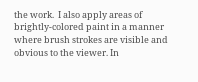the work.  I also apply areas of brightly-colored paint in a manner where brush strokes are visible and obvious to the viewer. In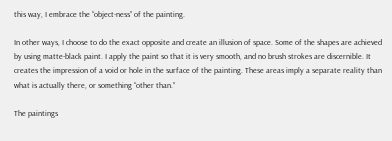this way, I embrace the “object-ness” of the painting.

In other ways, I choose to do the exact opposite and create an illusion of space. Some of the shapes are achieved by using matte-black paint. I apply the paint so that it is very smooth, and no brush strokes are discernible. It creates the impression of a void or hole in the surface of the painting. These areas imply a separate reality than what is actually there, or something “other than.”

The paintings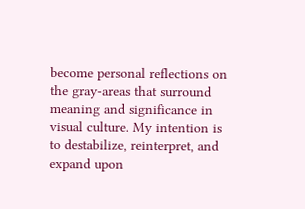become personal reflections on the gray-areas that surround meaning and significance in visual culture. My intention is to destabilize, reinterpret, and expand upon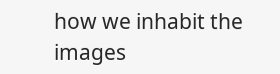how we inhabit the images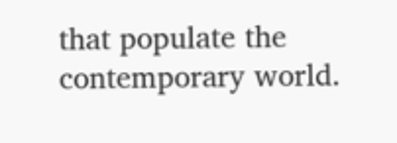that populate the contemporary world.